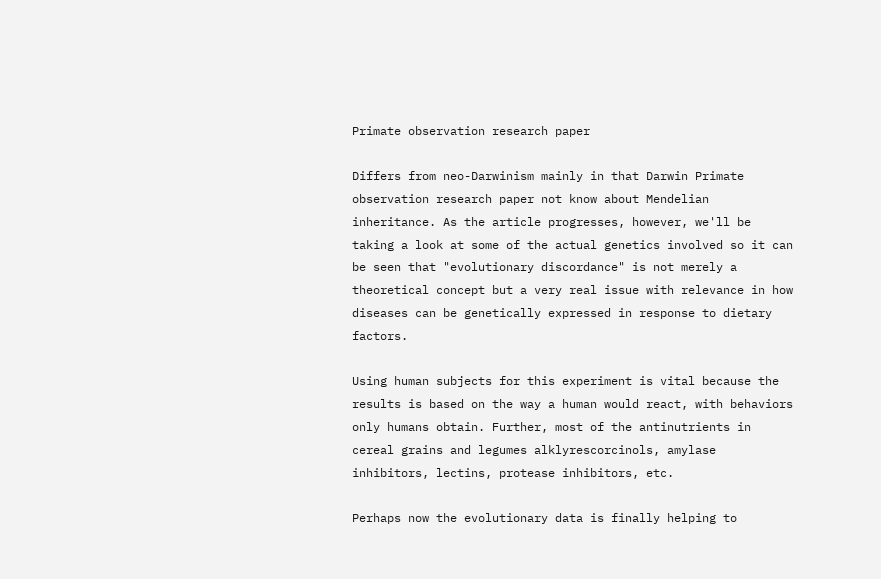Primate observation research paper

Differs from neo-Darwinism mainly in that Darwin Primate observation research paper not know about Mendelian inheritance. As the article progresses, however, we'll be taking a look at some of the actual genetics involved so it can be seen that "evolutionary discordance" is not merely a theoretical concept but a very real issue with relevance in how diseases can be genetically expressed in response to dietary factors.

Using human subjects for this experiment is vital because the results is based on the way a human would react, with behaviors only humans obtain. Further, most of the antinutrients in cereal grains and legumes alklyrescorcinols, amylase inhibitors, lectins, protease inhibitors, etc.

Perhaps now the evolutionary data is finally helping to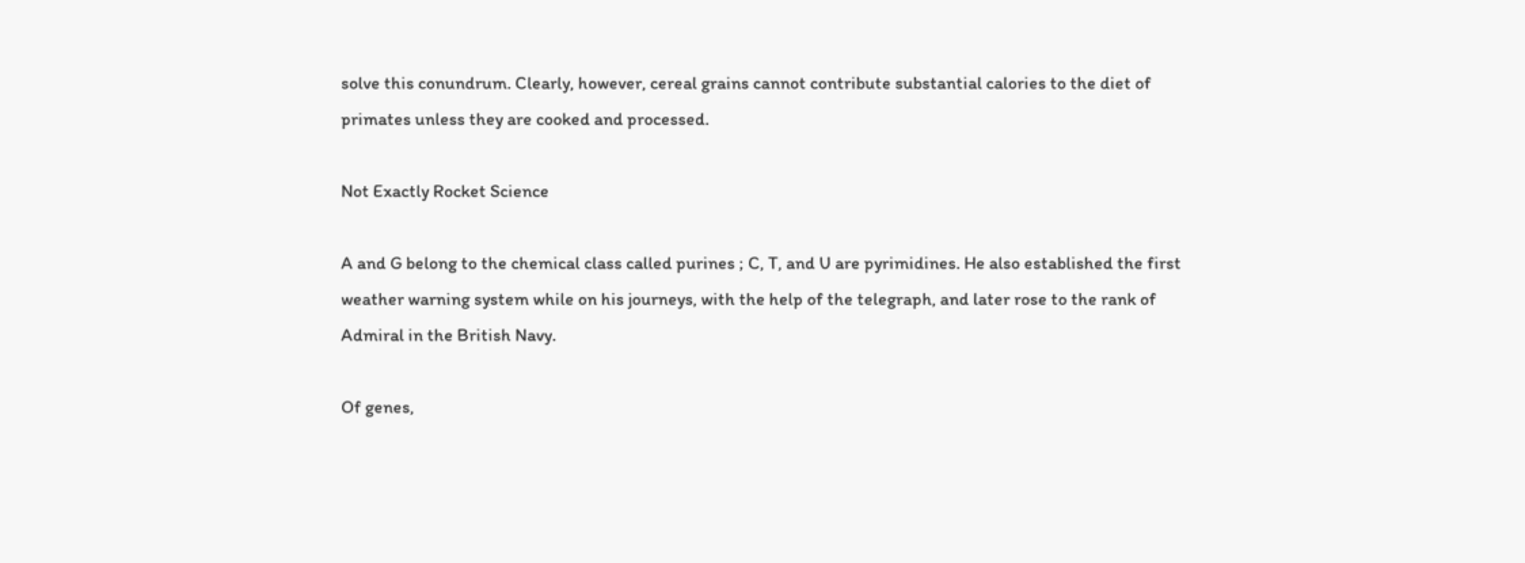solve this conundrum. Clearly, however, cereal grains cannot contribute substantial calories to the diet of primates unless they are cooked and processed.

Not Exactly Rocket Science

A and G belong to the chemical class called purines ; C, T, and U are pyrimidines. He also established the first weather warning system while on his journeys, with the help of the telegraph, and later rose to the rank of Admiral in the British Navy.

Of genes,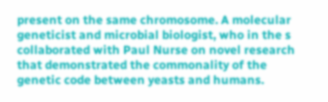present on the same chromosome. A molecular geneticist and microbial biologist, who in the s collaborated with Paul Nurse on novel research that demonstrated the commonality of the genetic code between yeasts and humans.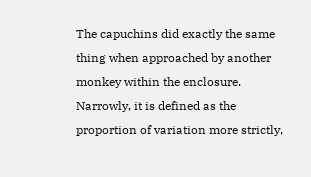The capuchins did exactly the same thing when approached by another monkey within the enclosure. Narrowly, it is defined as the proportion of variation more strictly,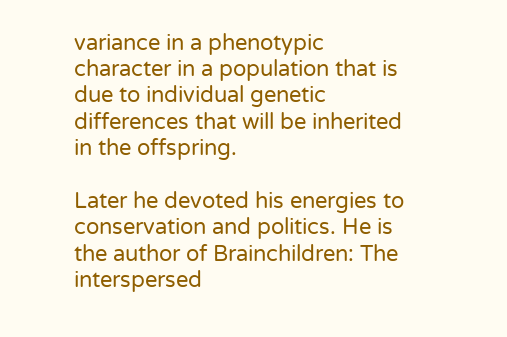variance in a phenotypic character in a population that is due to individual genetic differences that will be inherited in the offspring.

Later he devoted his energies to conservation and politics. He is the author of Brainchildren: The interspersed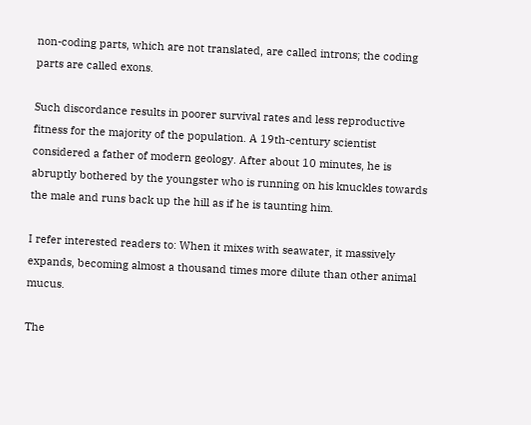non-coding parts, which are not translated, are called introns; the coding parts are called exons.

Such discordance results in poorer survival rates and less reproductive fitness for the majority of the population. A 19th-century scientist considered a father of modern geology. After about 10 minutes, he is abruptly bothered by the youngster who is running on his knuckles towards the male and runs back up the hill as if he is taunting him.

I refer interested readers to: When it mixes with seawater, it massively expands, becoming almost a thousand times more dilute than other animal mucus.

The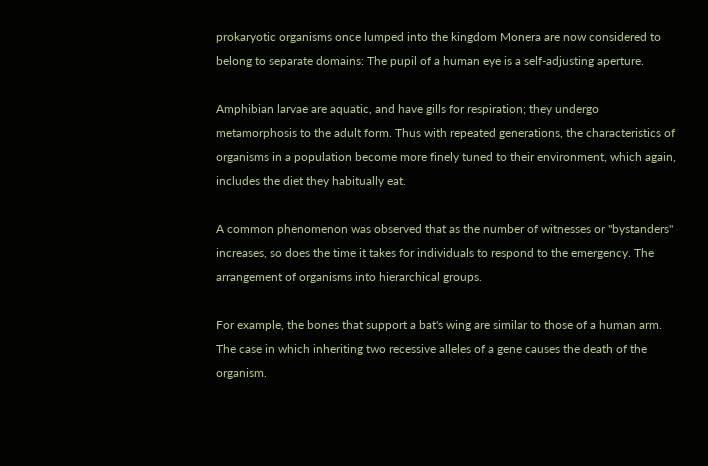prokaryotic organisms once lumped into the kingdom Monera are now considered to belong to separate domains: The pupil of a human eye is a self-adjusting aperture.

Amphibian larvae are aquatic, and have gills for respiration; they undergo metamorphosis to the adult form. Thus with repeated generations, the characteristics of organisms in a population become more finely tuned to their environment, which again, includes the diet they habitually eat.

A common phenomenon was observed that as the number of witnesses or "bystanders" increases, so does the time it takes for individuals to respond to the emergency. The arrangement of organisms into hierarchical groups.

For example, the bones that support a bat's wing are similar to those of a human arm. The case in which inheriting two recessive alleles of a gene causes the death of the organism.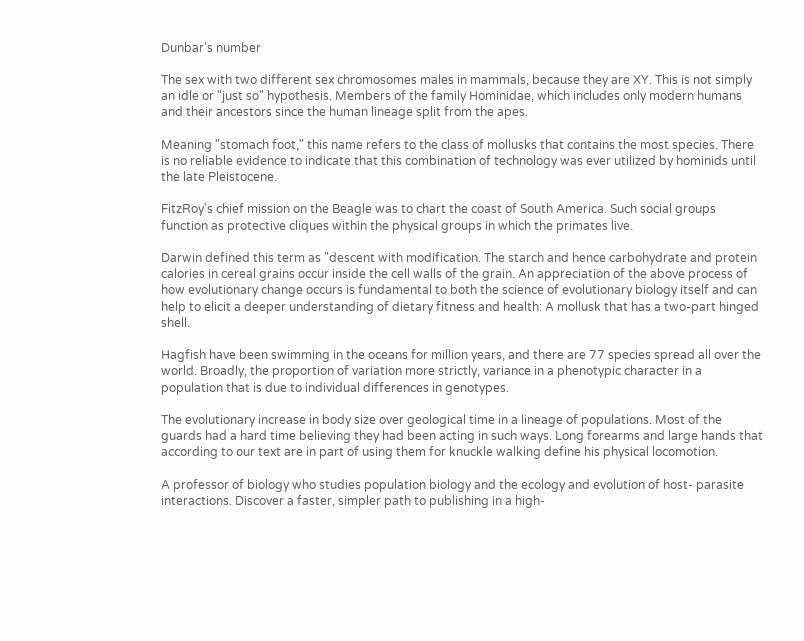Dunbar's number

The sex with two different sex chromosomes males in mammals, because they are XY. This is not simply an idle or "just so" hypothesis. Members of the family Hominidae, which includes only modern humans and their ancestors since the human lineage split from the apes.

Meaning "stomach foot," this name refers to the class of mollusks that contains the most species. There is no reliable evidence to indicate that this combination of technology was ever utilized by hominids until the late Pleistocene.

FitzRoy's chief mission on the Beagle was to chart the coast of South America. Such social groups function as protective cliques within the physical groups in which the primates live.

Darwin defined this term as "descent with modification. The starch and hence carbohydrate and protein calories in cereal grains occur inside the cell walls of the grain. An appreciation of the above process of how evolutionary change occurs is fundamental to both the science of evolutionary biology itself and can help to elicit a deeper understanding of dietary fitness and health: A mollusk that has a two-part hinged shell.

Hagfish have been swimming in the oceans for million years, and there are 77 species spread all over the world. Broadly, the proportion of variation more strictly, variance in a phenotypic character in a population that is due to individual differences in genotypes.

The evolutionary increase in body size over geological time in a lineage of populations. Most of the guards had a hard time believing they had been acting in such ways. Long forearms and large hands that according to our text are in part of using them for knuckle walking define his physical locomotion.

A professor of biology who studies population biology and the ecology and evolution of host- parasite interactions. Discover a faster, simpler path to publishing in a high-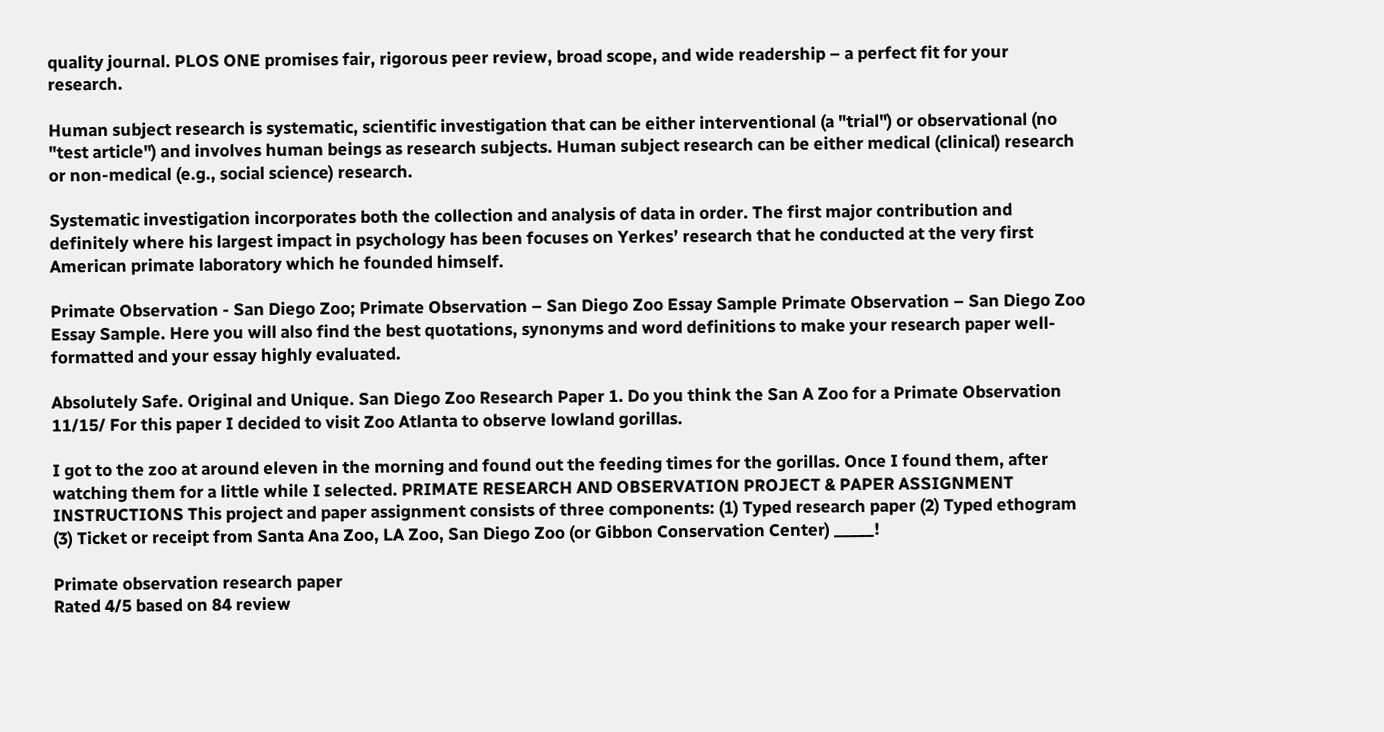quality journal. PLOS ONE promises fair, rigorous peer review, broad scope, and wide readership – a perfect fit for your research.

Human subject research is systematic, scientific investigation that can be either interventional (a "trial") or observational (no "test article") and involves human beings as research subjects. Human subject research can be either medical (clinical) research or non-medical (e.g., social science) research.

Systematic investigation incorporates both the collection and analysis of data in order. The first major contribution and definitely where his largest impact in psychology has been focuses on Yerkes’ research that he conducted at the very first American primate laboratory which he founded himself.

Primate Observation - San Diego Zoo; Primate Observation – San Diego Zoo Essay Sample Primate Observation – San Diego Zoo Essay Sample. Here you will also find the best quotations, synonyms and word definitions to make your research paper well-formatted and your essay highly evaluated.

Absolutely Safe. Original and Unique. San Diego Zoo Research Paper 1. Do you think the San A Zoo for a Primate Observation 11/15/ For this paper I decided to visit Zoo Atlanta to observe lowland gorillas.

I got to the zoo at around eleven in the morning and found out the feeding times for the gorillas. Once I found them, after watching them for a little while I selected. PRIMATE RESEARCH AND OBSERVATION PROJECT & PAPER ASSIGNMENT INSTRUCTIONS This project and paper assignment consists of three components: (1) Typed research paper (2) Typed ethogram (3) Ticket or receipt from Santa Ana Zoo, LA Zoo, San Diego Zoo (or Gibbon Conservation Center) _____!

Primate observation research paper
Rated 4/5 based on 84 review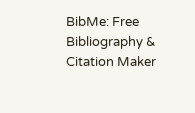BibMe: Free Bibliography & Citation Maker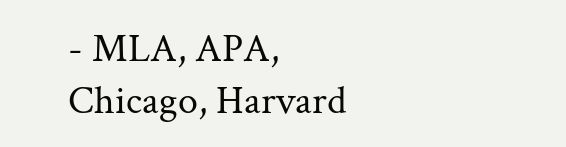- MLA, APA, Chicago, Harvard